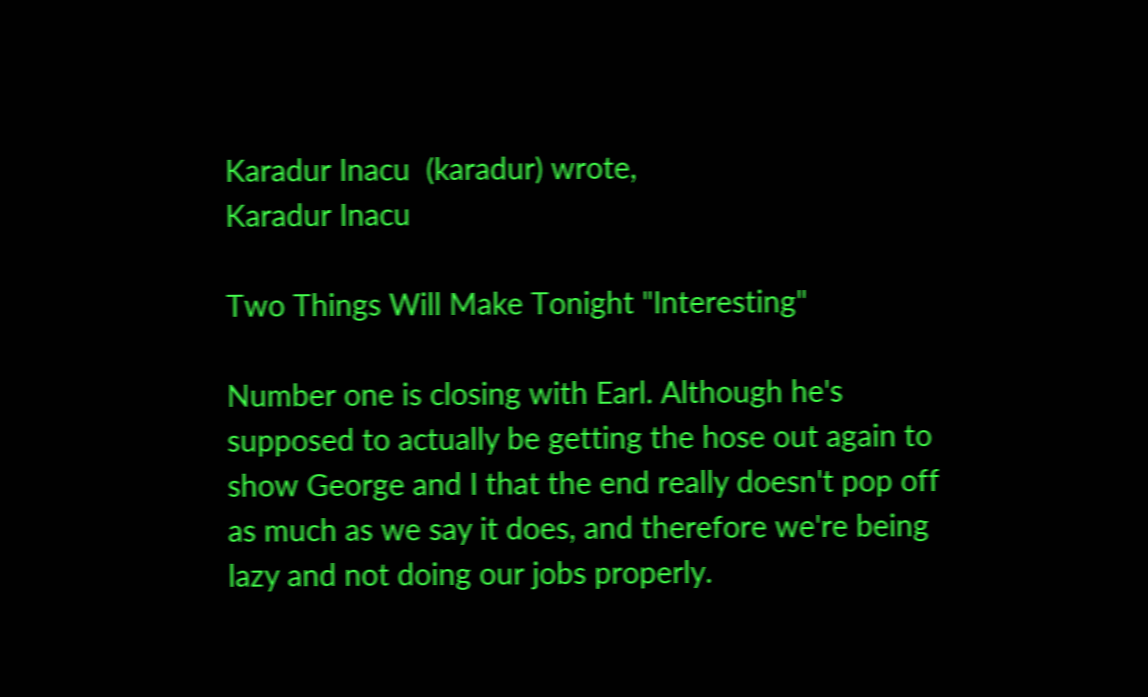Karadur Inacu  (karadur) wrote,
Karadur Inacu

Two Things Will Make Tonight "Interesting"

Number one is closing with Earl. Although he's supposed to actually be getting the hose out again to show George and I that the end really doesn't pop off as much as we say it does, and therefore we're being lazy and not doing our jobs properly.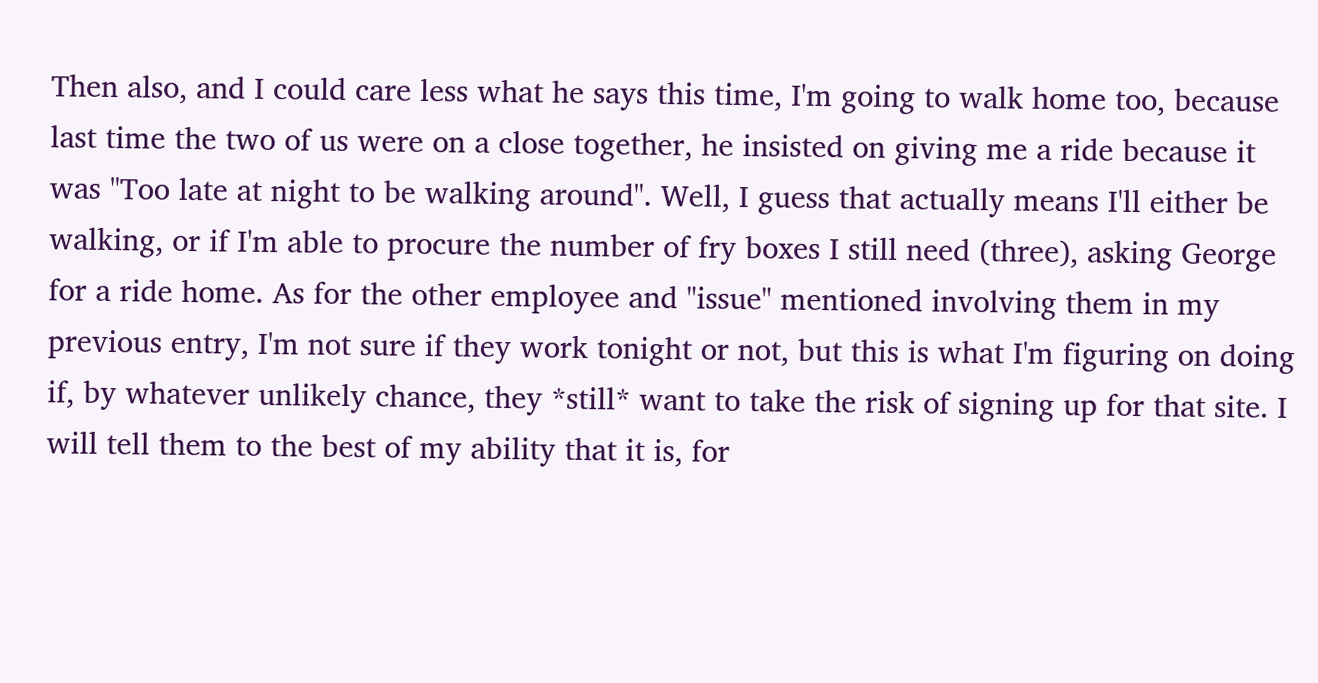Then also, and I could care less what he says this time, I'm going to walk home too, because last time the two of us were on a close together, he insisted on giving me a ride because it was "Too late at night to be walking around". Well, I guess that actually means I'll either be walking, or if I'm able to procure the number of fry boxes I still need (three), asking George for a ride home. As for the other employee and "issue" mentioned involving them in my previous entry, I'm not sure if they work tonight or not, but this is what I'm figuring on doing if, by whatever unlikely chance, they *still* want to take the risk of signing up for that site. I will tell them to the best of my ability that it is, for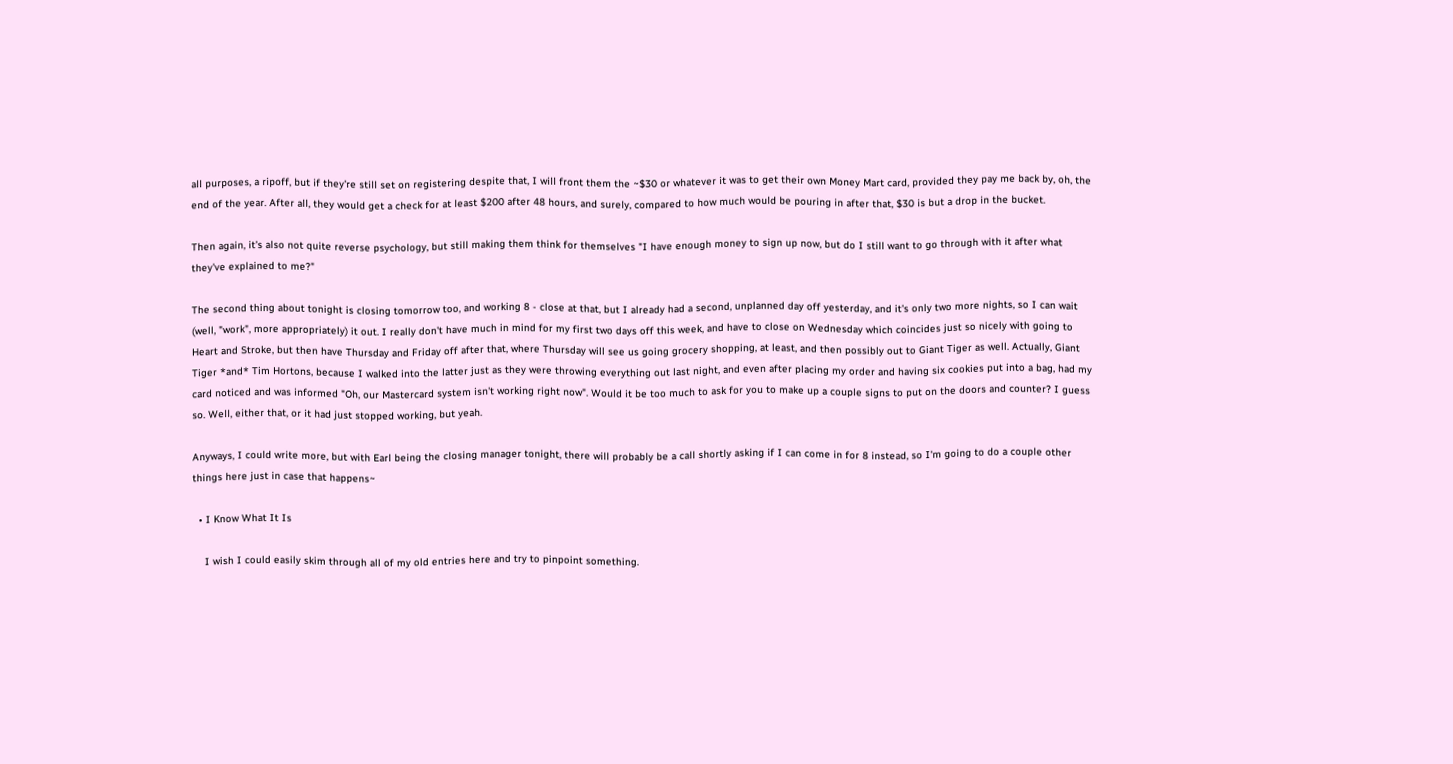all purposes, a ripoff, but if they're still set on registering despite that, I will front them the ~$30 or whatever it was to get their own Money Mart card, provided they pay me back by, oh, the end of the year. After all, they would get a check for at least $200 after 48 hours, and surely, compared to how much would be pouring in after that, $30 is but a drop in the bucket.

Then again, it's also not quite reverse psychology, but still making them think for themselves "I have enough money to sign up now, but do I still want to go through with it after what they've explained to me?"

The second thing about tonight is closing tomorrow too, and working 8 - close at that, but I already had a second, unplanned day off yesterday, and it's only two more nights, so I can wait (well, "work", more appropriately) it out. I really don't have much in mind for my first two days off this week, and have to close on Wednesday which coincides just so nicely with going to Heart and Stroke, but then have Thursday and Friday off after that, where Thursday will see us going grocery shopping, at least, and then possibly out to Giant Tiger as well. Actually, Giant Tiger *and* Tim Hortons, because I walked into the latter just as they were throwing everything out last night, and even after placing my order and having six cookies put into a bag, had my card noticed and was informed "Oh, our Mastercard system isn't working right now". Would it be too much to ask for you to make up a couple signs to put on the doors and counter? I guess so. Well, either that, or it had just stopped working, but yeah.

Anyways, I could write more, but with Earl being the closing manager tonight, there will probably be a call shortly asking if I can come in for 8 instead, so I'm going to do a couple other things here just in case that happens~

  • I Know What It Is

    I wish I could easily skim through all of my old entries here and try to pinpoint something.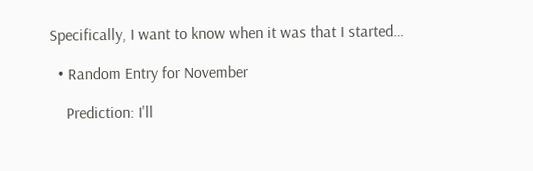Specifically, I want to know when it was that I started…

  • Random Entry for November

    Prediction: I'll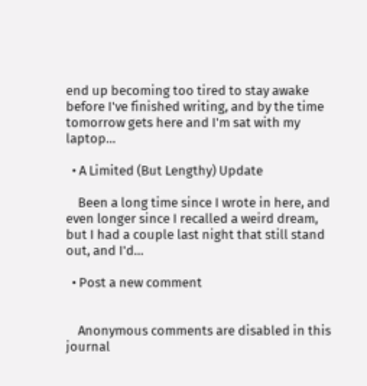end up becoming too tired to stay awake before I've finished writing, and by the time tomorrow gets here and I'm sat with my laptop…

  • A Limited (But Lengthy) Update

    Been a long time since I wrote in here, and even longer since I recalled a weird dream, but I had a couple last night that still stand out, and I'd…

  • Post a new comment


    Anonymous comments are disabled in this journal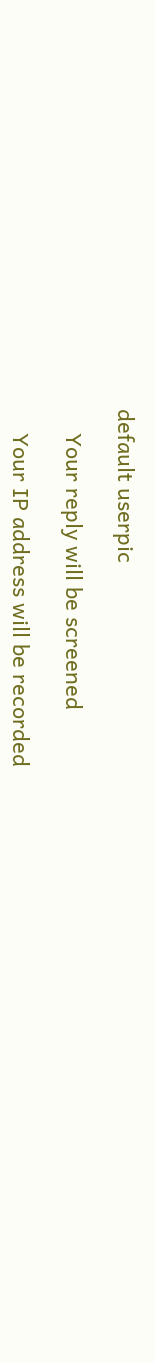default userpic

    Your reply will be screened

    Your IP address will be recorded